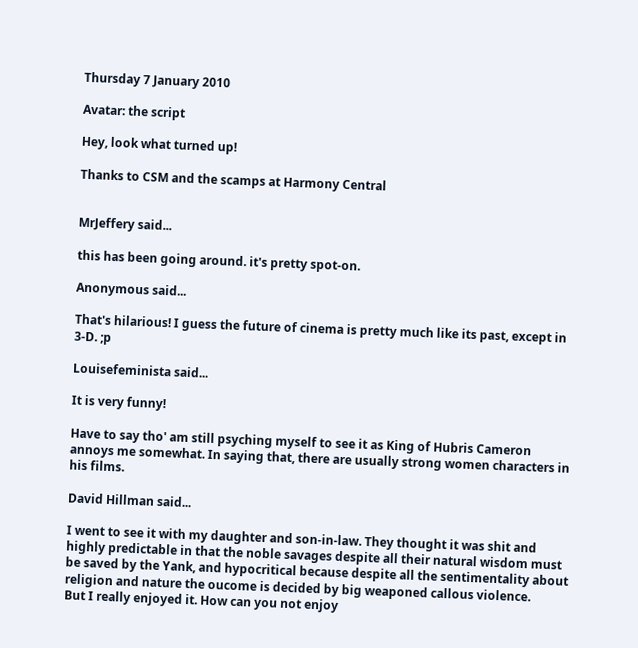Thursday 7 January 2010

Avatar: the script

Hey, look what turned up!

Thanks to CSM and the scamps at Harmony Central


MrJeffery said...

this has been going around. it's pretty spot-on.

Anonymous said...

That's hilarious! I guess the future of cinema is pretty much like its past, except in 3-D. ;p

Louisefeminista said...

It is very funny!

Have to say tho' am still psyching myself to see it as King of Hubris Cameron annoys me somewhat. In saying that, there are usually strong women characters in his films.

David Hillman said...

I went to see it with my daughter and son-in-law. They thought it was shit and highly predictable in that the noble savages despite all their natural wisdom must be saved by the Yank, and hypocritical because despite all the sentimentality about religion and nature the oucome is decided by big weaponed callous violence.
But I really enjoyed it. How can you not enjoy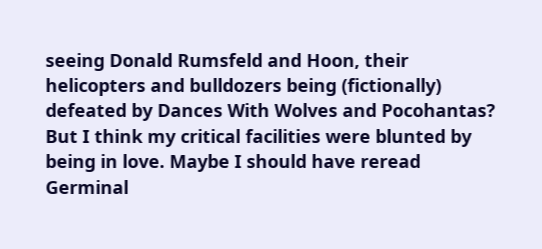seeing Donald Rumsfeld and Hoon, their helicopters and bulldozers being (fictionally) defeated by Dances With Wolves and Pocohantas? But I think my critical facilities were blunted by being in love. Maybe I should have reread Germinal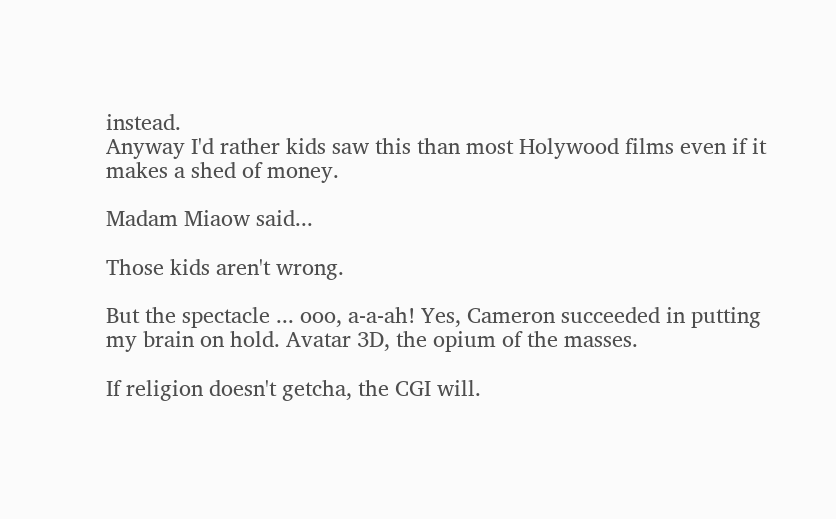instead.
Anyway I'd rather kids saw this than most Holywood films even if it makes a shed of money.

Madam Miaow said...

Those kids aren't wrong.

But the spectacle ... ooo, a-a-ah! Yes, Cameron succeeded in putting my brain on hold. Avatar 3D, the opium of the masses.

If religion doesn't getcha, the CGI will.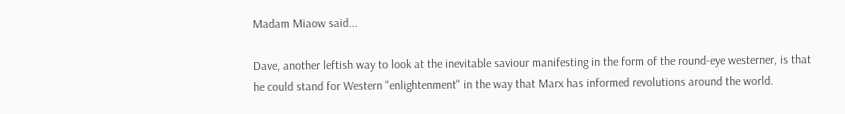Madam Miaow said...

Dave, another leftish way to look at the inevitable saviour manifesting in the form of the round-eye westerner, is that he could stand for Western "enlightenment" in the way that Marx has informed revolutions around the world.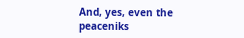And, yes, even the peaceniks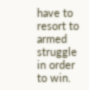have to resort to armed struggle in order to win.